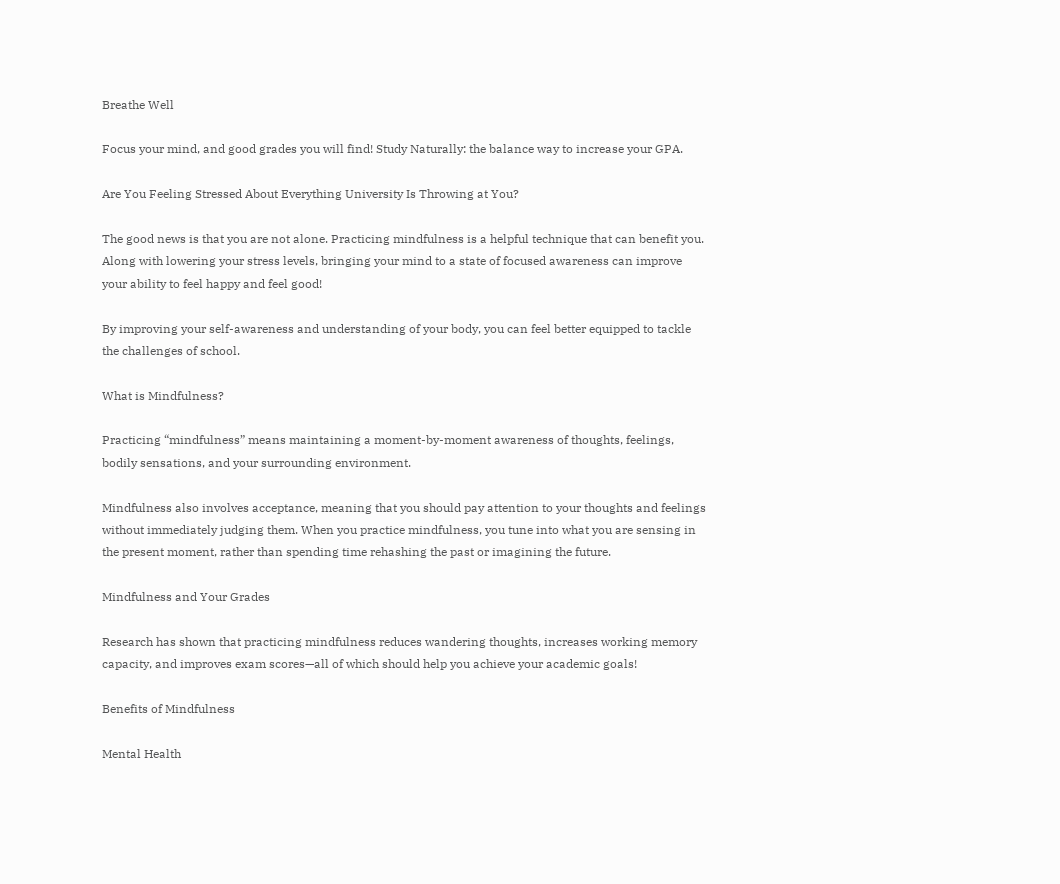Breathe Well

Focus your mind, and good grades you will find! Study Naturally: the balance way to increase your GPA.

Are You Feeling Stressed About Everything University Is Throwing at You?

The good news is that you are not alone. Practicing mindfulness is a helpful technique that can benefit you. Along with lowering your stress levels, bringing your mind to a state of focused awareness can improve your ability to feel happy and feel good!

By improving your self-awareness and understanding of your body, you can feel better equipped to tackle the challenges of school.

What is Mindfulness?

Practicing “mindfulness” means maintaining a moment-by-moment awareness of thoughts, feelings, bodily sensations, and your surrounding environment.

Mindfulness also involves acceptance, meaning that you should pay attention to your thoughts and feelings without immediately judging them. When you practice mindfulness, you tune into what you are sensing in the present moment, rather than spending time rehashing the past or imagining the future.

Mindfulness and Your Grades

Research has shown that practicing mindfulness reduces wandering thoughts, increases working memory capacity, and improves exam scores—all of which should help you achieve your academic goals!

Benefits of Mindfulness

Mental Health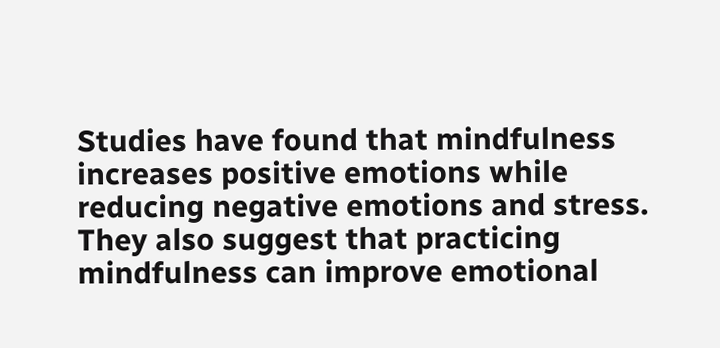Studies have found that mindfulness increases positive emotions while reducing negative emotions and stress. They also suggest that practicing mindfulness can improve emotional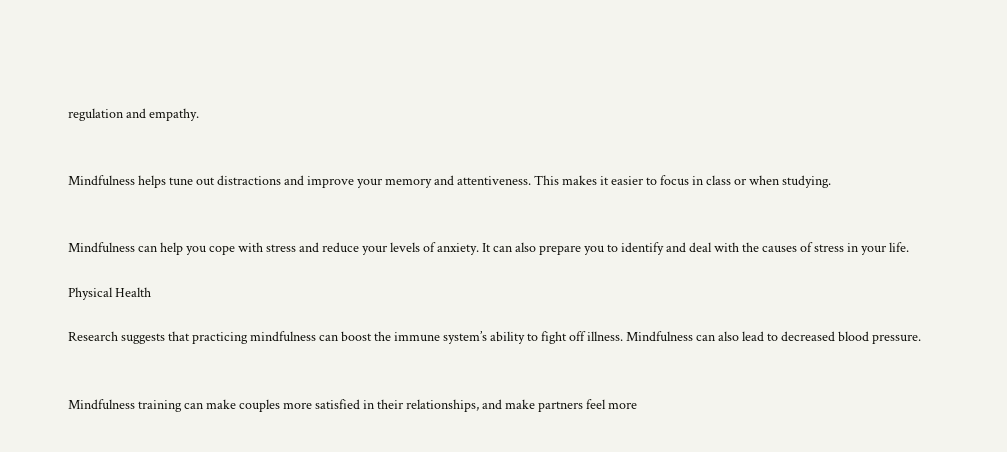regulation and empathy.


Mindfulness helps tune out distractions and improve your memory and attentiveness. This makes it easier to focus in class or when studying.


Mindfulness can help you cope with stress and reduce your levels of anxiety. It can also prepare you to identify and deal with the causes of stress in your life.

Physical Health

Research suggests that practicing mindfulness can boost the immune system’s ability to fight off illness. Mindfulness can also lead to decreased blood pressure.


Mindfulness training can make couples more satisfied in their relationships, and make partners feel more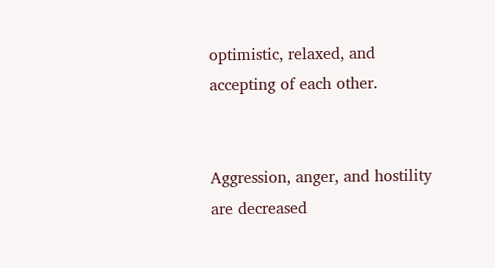optimistic, relaxed, and accepting of each other.


Aggression, anger, and hostility are decreased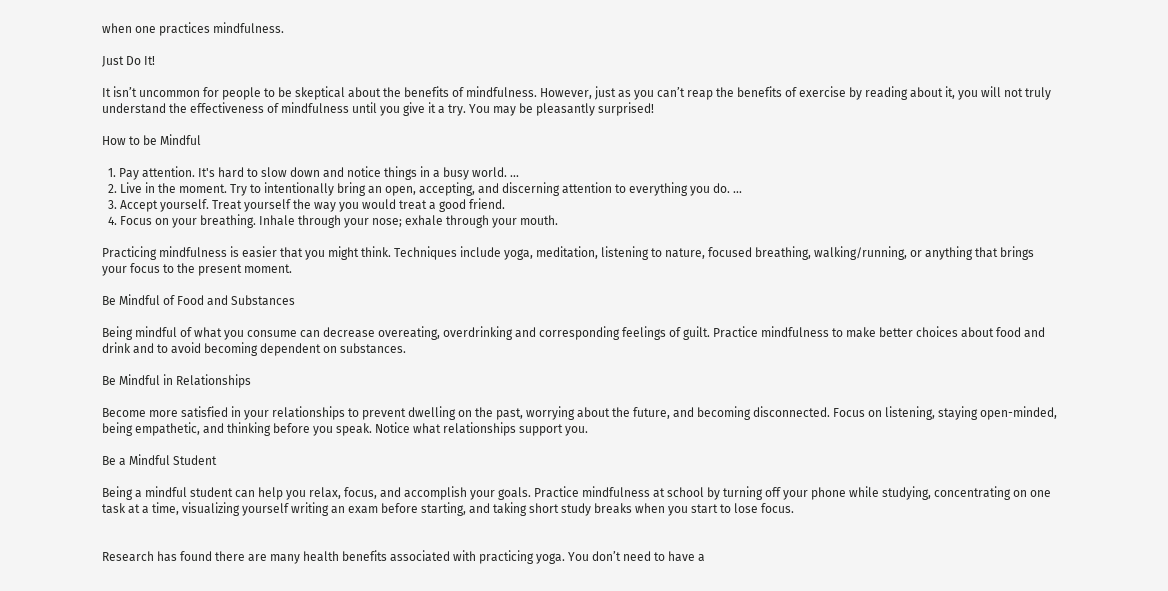when one practices mindfulness.

Just Do It!

It isn’t uncommon for people to be skeptical about the benefits of mindfulness. However, just as you can’t reap the benefits of exercise by reading about it, you will not truly understand the effectiveness of mindfulness until you give it a try. You may be pleasantly surprised!

How to be Mindful

  1. Pay attention. It's hard to slow down and notice things in a busy world. ...
  2. Live in the moment. Try to intentionally bring an open, accepting, and discerning attention to everything you do. ...
  3. Accept yourself. Treat yourself the way you would treat a good friend.
  4. Focus on your breathing. Inhale through your nose; exhale through your mouth.

Practicing mindfulness is easier that you might think. Techniques include yoga, meditation, listening to nature, focused breathing, walking/running, or anything that brings your focus to the present moment.

Be Mindful of Food and Substances

Being mindful of what you consume can decrease overeating, overdrinking and corresponding feelings of guilt. Practice mindfulness to make better choices about food and drink and to avoid becoming dependent on substances.

Be Mindful in Relationships

Become more satisfied in your relationships to prevent dwelling on the past, worrying about the future, and becoming disconnected. Focus on listening, staying open-minded, being empathetic, and thinking before you speak. Notice what relationships support you.

Be a Mindful Student

Being a mindful student can help you relax, focus, and accomplish your goals. Practice mindfulness at school by turning off your phone while studying, concentrating on one task at a time, visualizing yourself writing an exam before starting, and taking short study breaks when you start to lose focus.


Research has found there are many health benefits associated with practicing yoga. You don’t need to have a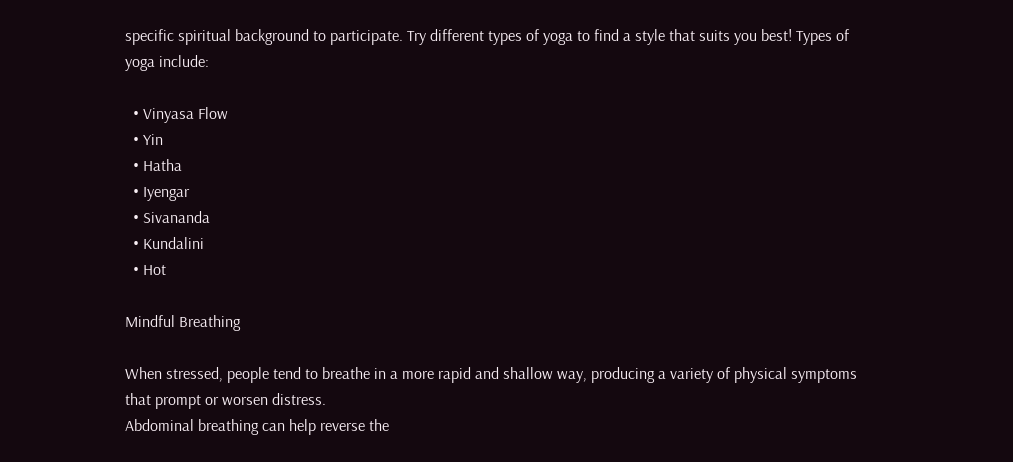specific spiritual background to participate. Try different types of yoga to find a style that suits you best! Types of yoga include:

  • Vinyasa Flow
  • Yin
  • Hatha
  • Iyengar
  • Sivananda
  • Kundalini
  • Hot

Mindful Breathing

When stressed, people tend to breathe in a more rapid and shallow way, producing a variety of physical symptoms that prompt or worsen distress.
Abdominal breathing can help reverse the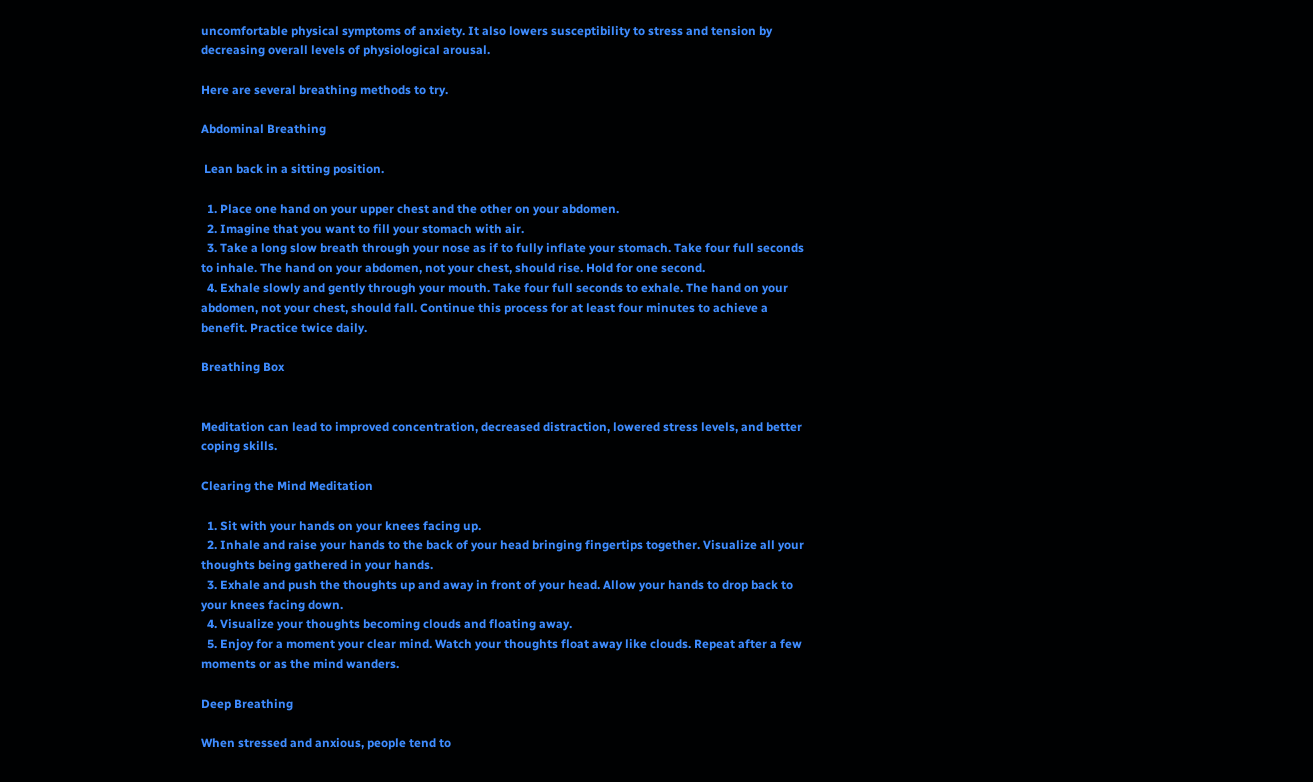uncomfortable physical symptoms of anxiety. It also lowers susceptibility to stress and tension by decreasing overall levels of physiological arousal.

Here are several breathing methods to try.

Abdominal Breathing

 Lean back in a sitting position.

  1. Place one hand on your upper chest and the other on your abdomen.
  2. Imagine that you want to fill your stomach with air.
  3. Take a long slow breath through your nose as if to fully inflate your stomach. Take four full seconds to inhale. The hand on your abdomen, not your chest, should rise. Hold for one second.
  4. Exhale slowly and gently through your mouth. Take four full seconds to exhale. The hand on your abdomen, not your chest, should fall. Continue this process for at least four minutes to achieve a benefit. Practice twice daily.

Breathing Box


Meditation can lead to improved concentration, decreased distraction, lowered stress levels, and better coping skills.

Clearing the Mind Meditation

  1. Sit with your hands on your knees facing up.
  2. Inhale and raise your hands to the back of your head bringing fingertips together. Visualize all your thoughts being gathered in your hands.
  3. Exhale and push the thoughts up and away in front of your head. Allow your hands to drop back to your knees facing down.
  4. Visualize your thoughts becoming clouds and floating away.
  5. Enjoy for a moment your clear mind. Watch your thoughts float away like clouds. Repeat after a few moments or as the mind wanders.

Deep Breathing

When stressed and anxious, people tend to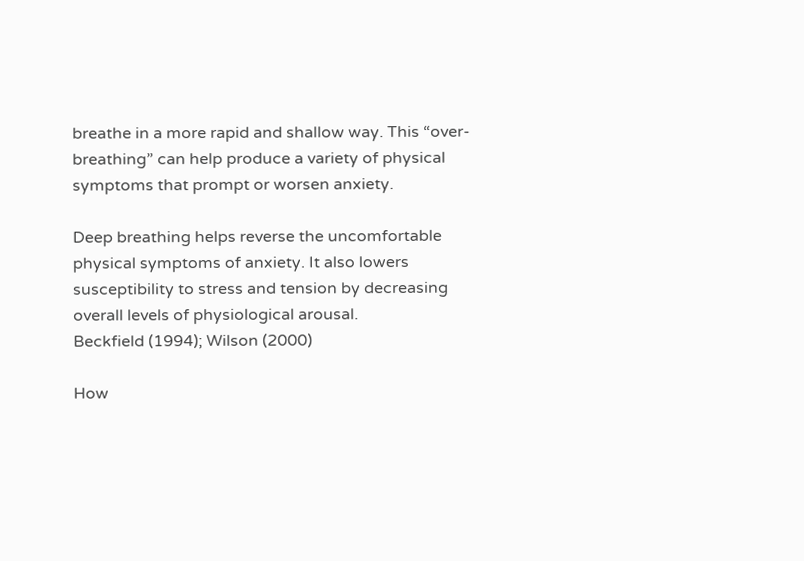breathe in a more rapid and shallow way. This “over-breathing” can help produce a variety of physical symptoms that prompt or worsen anxiety.

Deep breathing helps reverse the uncomfortable physical symptoms of anxiety. It also lowers susceptibility to stress and tension by decreasing overall levels of physiological arousal.
Beckfield (1994); Wilson (2000)

How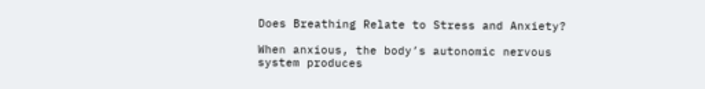Does Breathing Relate to Stress and Anxiety?

When anxious, the body’s autonomic nervous system produces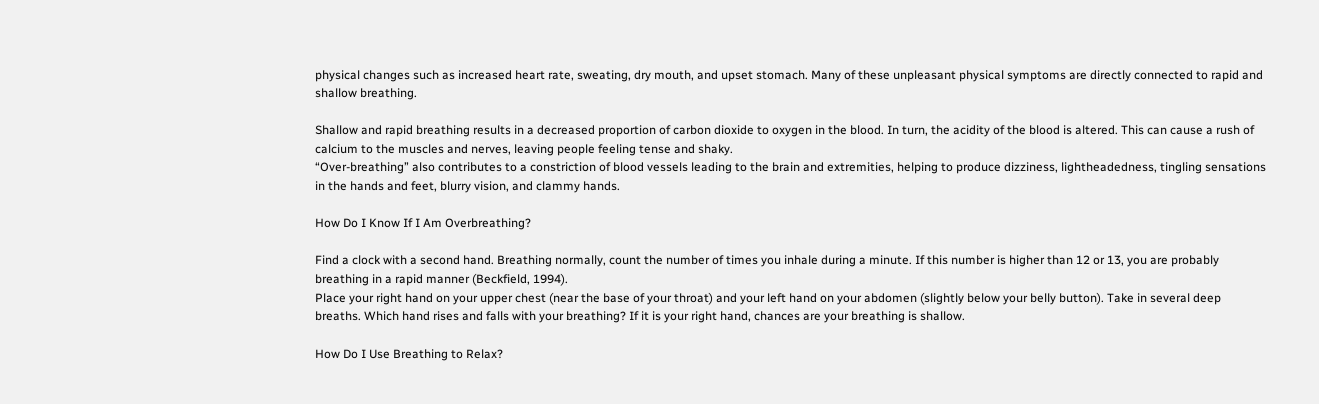physical changes such as increased heart rate, sweating, dry mouth, and upset stomach. Many of these unpleasant physical symptoms are directly connected to rapid and shallow breathing.

Shallow and rapid breathing results in a decreased proportion of carbon dioxide to oxygen in the blood. In turn, the acidity of the blood is altered. This can cause a rush of calcium to the muscles and nerves, leaving people feeling tense and shaky.
“Over-breathing” also contributes to a constriction of blood vessels leading to the brain and extremities, helping to produce dizziness, lightheadedness, tingling sensations in the hands and feet, blurry vision, and clammy hands.

How Do I Know If I Am Overbreathing?

Find a clock with a second hand. Breathing normally, count the number of times you inhale during a minute. If this number is higher than 12 or 13, you are probably breathing in a rapid manner (Beckfield, 1994).
Place your right hand on your upper chest (near the base of your throat) and your left hand on your abdomen (slightly below your belly button). Take in several deep breaths. Which hand rises and falls with your breathing? If it is your right hand, chances are your breathing is shallow.

How Do I Use Breathing to Relax?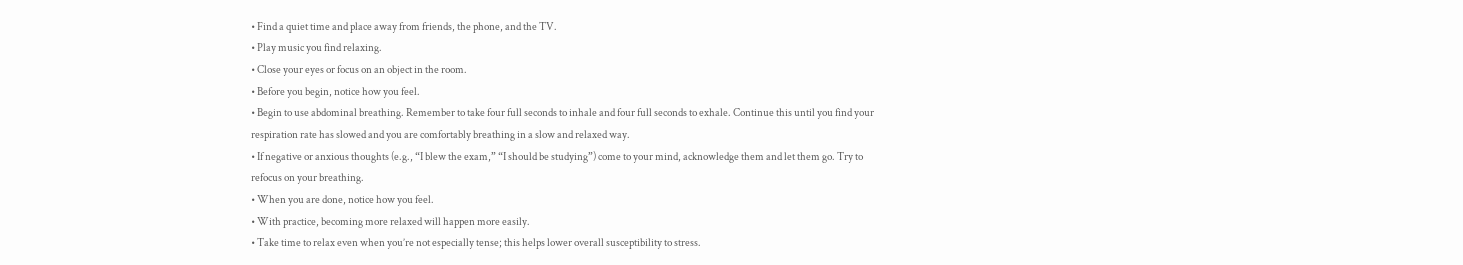• Find a quiet time and place away from friends, the phone, and the TV.
• Play music you find relaxing.
• Close your eyes or focus on an object in the room.
• Before you begin, notice how you feel.
• Begin to use abdominal breathing. Remember to take four full seconds to inhale and four full seconds to exhale. Continue this until you find your respiration rate has slowed and you are comfortably breathing in a slow and relaxed way.
• If negative or anxious thoughts (e.g., “I blew the exam,” “I should be studying”) come to your mind, acknowledge them and let them go. Try to refocus on your breathing.
• When you are done, notice how you feel.
• With practice, becoming more relaxed will happen more easily.
• Take time to relax even when you’re not especially tense; this helps lower overall susceptibility to stress.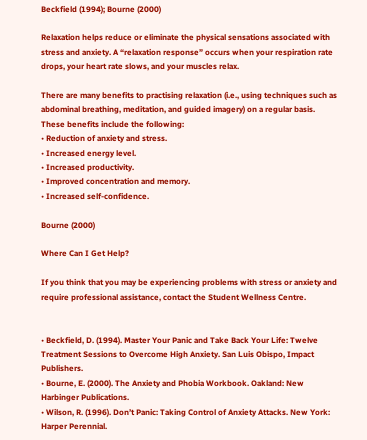Beckfield (1994); Bourne (2000)

Relaxation helps reduce or eliminate the physical sensations associated with stress and anxiety. A “relaxation response” occurs when your respiration rate drops, your heart rate slows, and your muscles relax.

There are many benefits to practising relaxation (i.e., using techniques such as abdominal breathing, meditation, and guided imagery) on a regular basis. These benefits include the following:
• Reduction of anxiety and stress.
• Increased energy level.
• Increased productivity.
• Improved concentration and memory.
• Increased self-confidence.

Bourne (2000)

Where Can I Get Help?

If you think that you may be experiencing problems with stress or anxiety and require professional assistance, contact the Student Wellness Centre.


• Beckfield, D. (1994). Master Your Panic and Take Back Your Life: Twelve Treatment Sessions to Overcome High Anxiety. San Luis Obispo, Impact Publishers.
• Bourne, E. (2000). The Anxiety and Phobia Workbook. Oakland: New Harbinger Publications.
• Wilson, R. (1996). Don’t Panic: Taking Control of Anxiety Attacks. New York: Harper Perennial.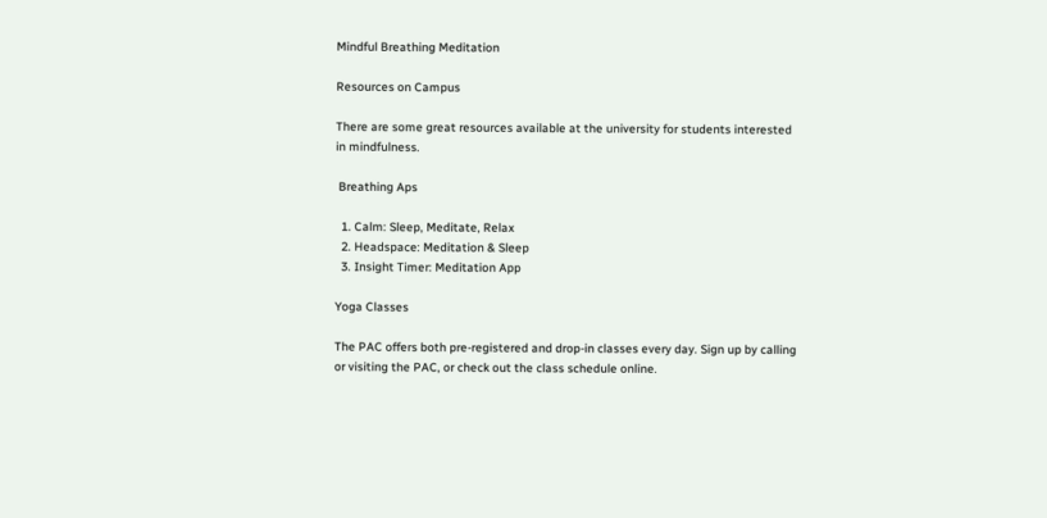Mindful Breathing Meditation

Resources on Campus

There are some great resources available at the university for students interested in mindfulness.

 Breathing Aps

  1. Calm: Sleep, Meditate, Relax
  2. Headspace: Meditation & Sleep
  3. Insight Timer: Meditation App

Yoga Classes

The PAC offers both pre-registered and drop-in classes every day. Sign up by calling or visiting the PAC, or check out the class schedule online.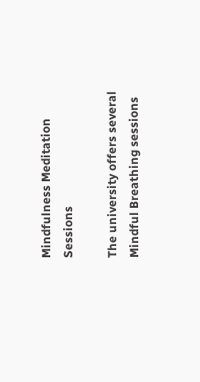Mindfulness Meditation Sessions

The university offers several Mindful Breathing sessions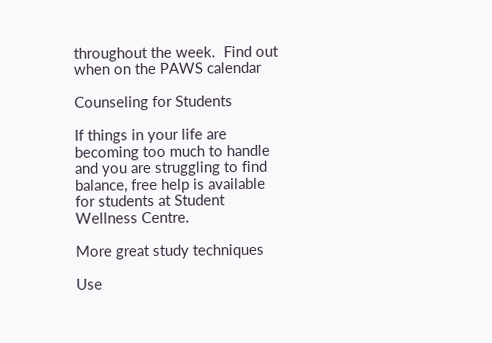throughout the week.  Find out when on the PAWS calendar

Counseling for Students

If things in your life are becoming too much to handle and you are struggling to find balance, free help is available for students at Student Wellness Centre.

More great study techniques

Use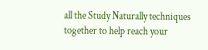all the Study Naturally techniques together to help reach your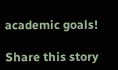academic goals!

Share this story